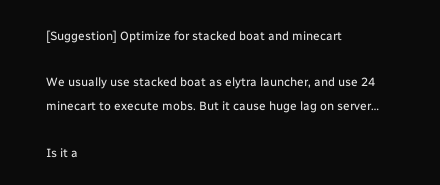[Suggestion] Optimize for stacked boat and minecart

We usually use stacked boat as elytra launcher, and use 24 minecart to execute mobs. But it cause huge lag on server…

Is it a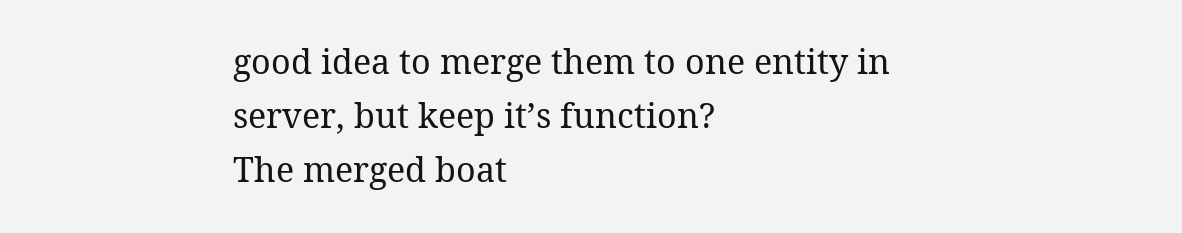good idea to merge them to one entity in server, but keep it’s function?
The merged boat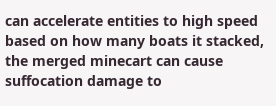can accelerate entities to high speed based on how many boats it stacked, the merged minecart can cause suffocation damage to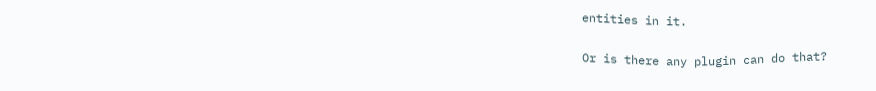entities in it.

Or is there any plugin can do that?